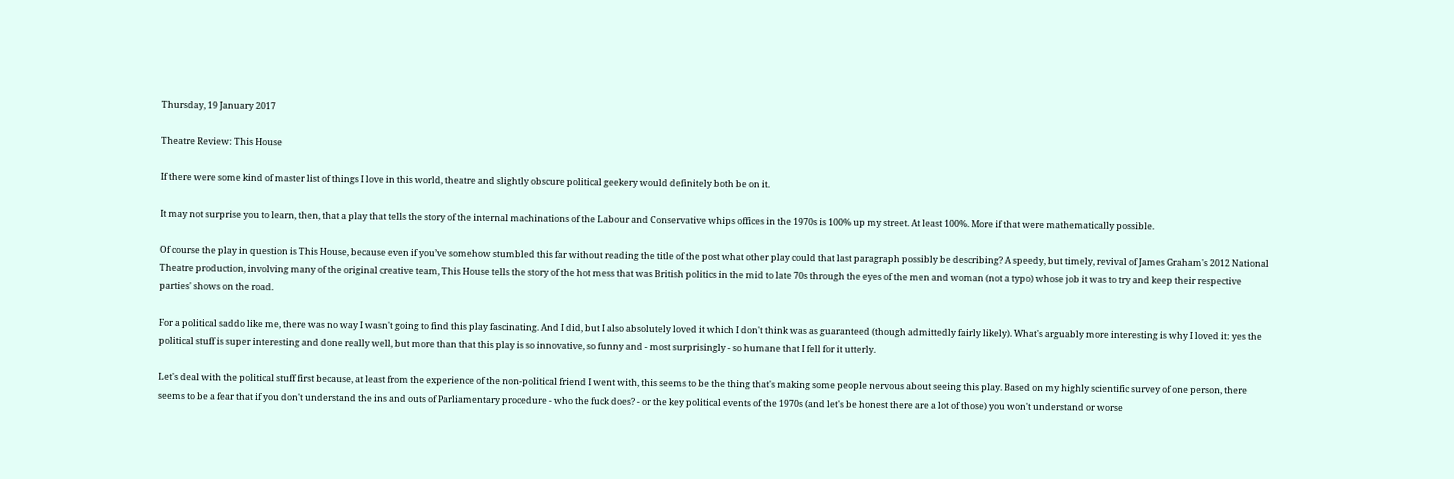Thursday, 19 January 2017

Theatre Review: This House

If there were some kind of master list of things I love in this world, theatre and slightly obscure political geekery would definitely both be on it.

It may not surprise you to learn, then, that a play that tells the story of the internal machinations of the Labour and Conservative whips offices in the 1970s is 100% up my street. At least 100%. More if that were mathematically possible.

Of course the play in question is This House, because even if you’ve somehow stumbled this far without reading the title of the post what other play could that last paragraph possibly be describing? A speedy, but timely, revival of James Graham's 2012 National Theatre production, involving many of the original creative team, This House tells the story of the hot mess that was British politics in the mid to late 70s through the eyes of the men and woman (not a typo) whose job it was to try and keep their respective parties' shows on the road.

For a political saddo like me, there was no way I wasn't going to find this play fascinating. And I did, but I also absolutely loved it which I don't think was as guaranteed (though admittedly fairly likely). What's arguably more interesting is why I loved it: yes the political stuff is super interesting and done really well, but more than that this play is so innovative, so funny and - most surprisingly - so humane that I fell for it utterly.

Let's deal with the political stuff first because, at least from the experience of the non-political friend I went with, this seems to be the thing that's making some people nervous about seeing this play. Based on my highly scientific survey of one person, there seems to be a fear that if you don't understand the ins and outs of Parliamentary procedure - who the fuck does? - or the key political events of the 1970s (and let's be honest there are a lot of those) you won't understand or worse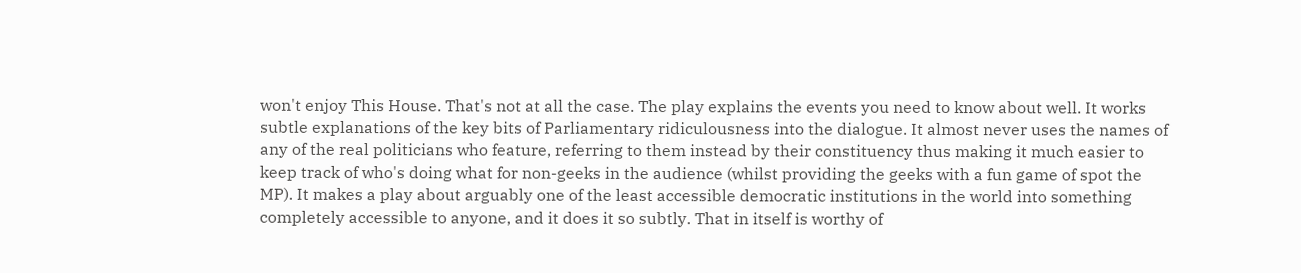won't enjoy This House. That's not at all the case. The play explains the events you need to know about well. It works subtle explanations of the key bits of Parliamentary ridiculousness into the dialogue. It almost never uses the names of any of the real politicians who feature, referring to them instead by their constituency thus making it much easier to keep track of who's doing what for non-geeks in the audience (whilst providing the geeks with a fun game of spot the MP). It makes a play about arguably one of the least accessible democratic institutions in the world into something completely accessible to anyone, and it does it so subtly. That in itself is worthy of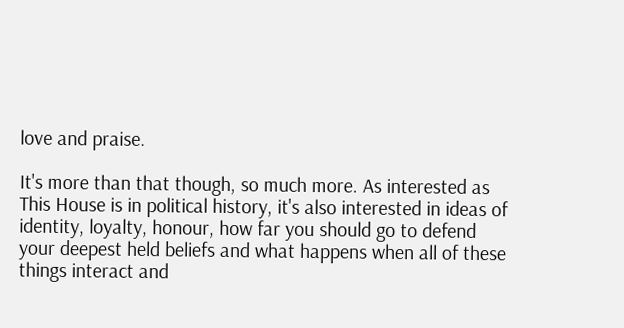love and praise.

It's more than that though, so much more. As interested as This House is in political history, it's also interested in ideas of identity, loyalty, honour, how far you should go to defend your deepest held beliefs and what happens when all of these things interact and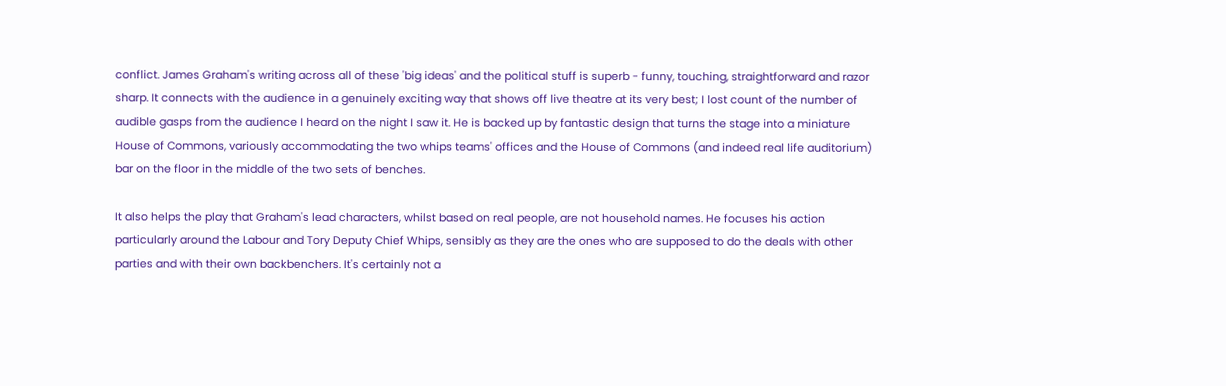conflict. James Graham's writing across all of these 'big ideas' and the political stuff is superb - funny, touching, straightforward and razor sharp. It connects with the audience in a genuinely exciting way that shows off live theatre at its very best; I lost count of the number of audible gasps from the audience I heard on the night I saw it. He is backed up by fantastic design that turns the stage into a miniature House of Commons, variously accommodating the two whips teams' offices and the House of Commons (and indeed real life auditorium) bar on the floor in the middle of the two sets of benches.

It also helps the play that Graham's lead characters, whilst based on real people, are not household names. He focuses his action particularly around the Labour and Tory Deputy Chief Whips, sensibly as they are the ones who are supposed to do the deals with other parties and with their own backbenchers. It's certainly not a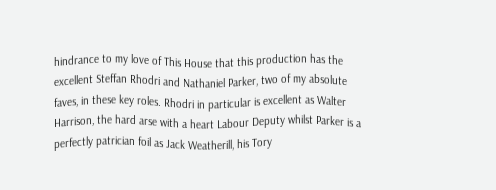hindrance to my love of This House that this production has the excellent Steffan Rhodri and Nathaniel Parker, two of my absolute faves, in these key roles. Rhodri in particular is excellent as Walter Harrison, the hard arse with a heart Labour Deputy whilst Parker is a perfectly patrician foil as Jack Weatherill, his Tory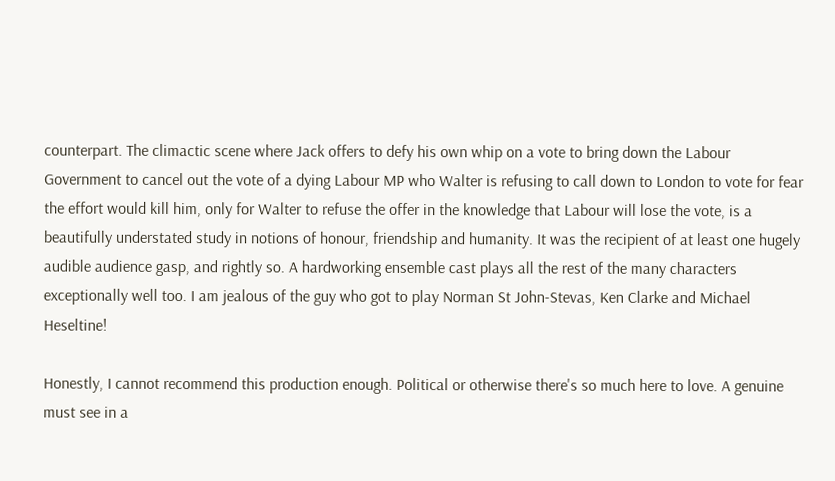counterpart. The climactic scene where Jack offers to defy his own whip on a vote to bring down the Labour Government to cancel out the vote of a dying Labour MP who Walter is refusing to call down to London to vote for fear the effort would kill him, only for Walter to refuse the offer in the knowledge that Labour will lose the vote, is a beautifully understated study in notions of honour, friendship and humanity. It was the recipient of at least one hugely audible audience gasp, and rightly so. A hardworking ensemble cast plays all the rest of the many characters exceptionally well too. I am jealous of the guy who got to play Norman St John-Stevas, Ken Clarke and Michael Heseltine!

Honestly, I cannot recommend this production enough. Political or otherwise there's so much here to love. A genuine must see in a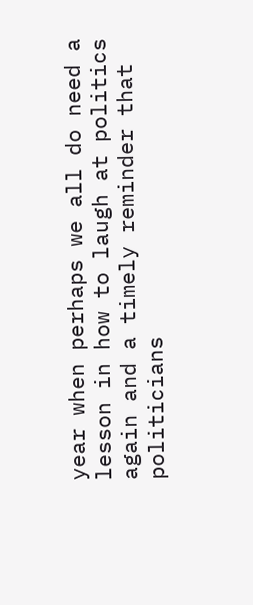year when perhaps we all do need a lesson in how to laugh at politics again and a timely reminder that politicians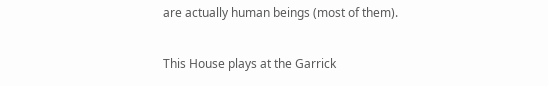are actually human beings (most of them).

This House plays at the Garrick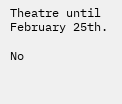Theatre until February 25th.

No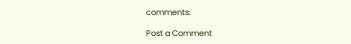comments:

Post a Comment